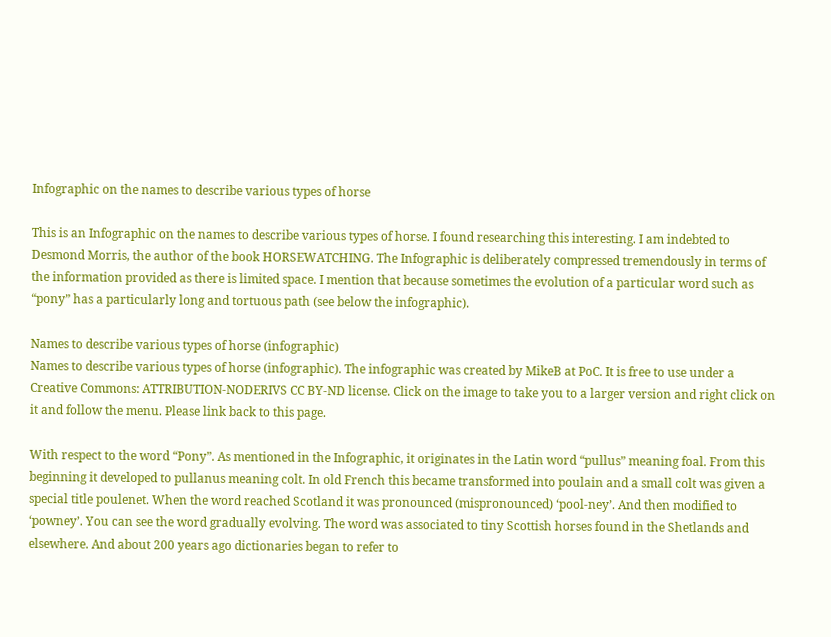Infographic on the names to describe various types of horse

This is an Infographic on the names to describe various types of horse. I found researching this interesting. I am indebted to Desmond Morris, the author of the book HORSEWATCHING. The Infographic is deliberately compressed tremendously in terms of the information provided as there is limited space. I mention that because sometimes the evolution of a particular word such as “pony” has a particularly long and tortuous path (see below the infographic).

Names to describe various types of horse (infographic)
Names to describe various types of horse (infographic). The infographic was created by MikeB at PoC. It is free to use under a Creative Commons: ATTRIBUTION-NODERIVS CC BY-ND license. Click on the image to take you to a larger version and right click on it and follow the menu. Please link back to this page.

With respect to the word “Pony”. As mentioned in the Infographic, it originates in the Latin word “pullus” meaning foal. From this beginning it developed to pullanus meaning colt. In old French this became transformed into poulain and a small colt was given a special title poulenet. When the word reached Scotland it was pronounced (mispronounced) ‘pool-ney’. And then modified to ‘powney’. You can see the word gradually evolving. The word was associated to tiny Scottish horses found in the Shetlands and elsewhere. And about 200 years ago dictionaries began to refer to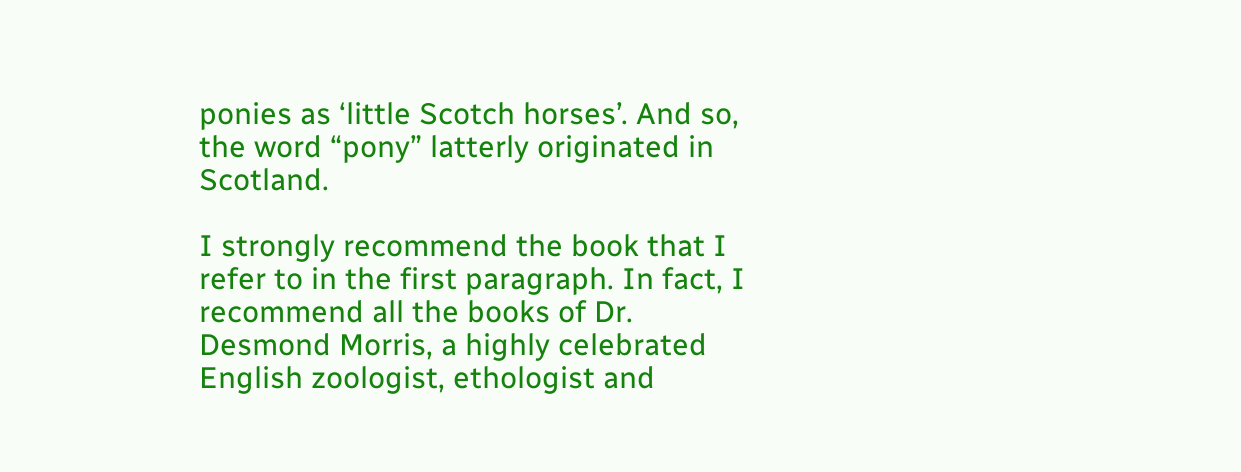ponies as ‘little Scotch horses’. And so, the word “pony” latterly originated in Scotland.

I strongly recommend the book that I refer to in the first paragraph. In fact, I recommend all the books of Dr. Desmond Morris, a highly celebrated English zoologist, ethologist and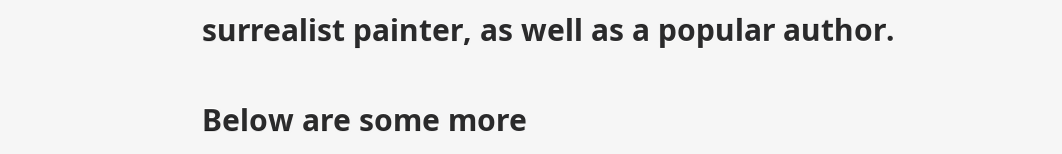surrealist painter, as well as a popular author.

Below are some more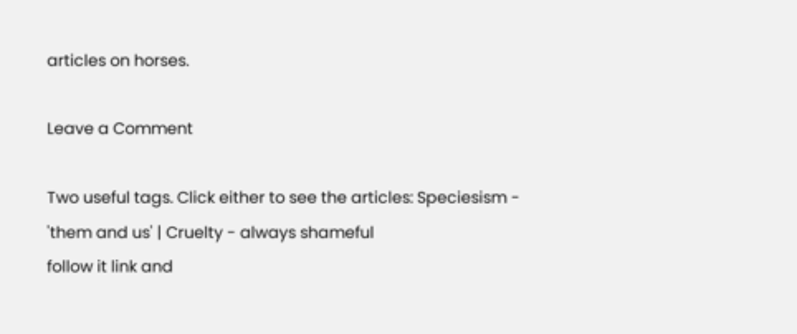articles on horses.

Leave a Comment

Two useful tags. Click either to see the articles: Speciesism - 'them and us' | Cruelty - always shameful
follow it link and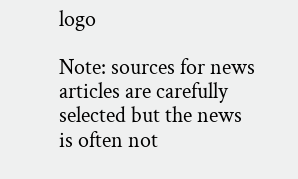logo

Note: sources for news articles are carefully selected but the news is often not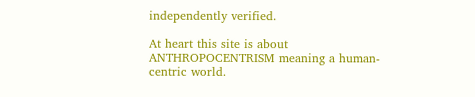independently verified.

At heart this site is about ANTHROPOCENTRISM meaning a human-centric world.